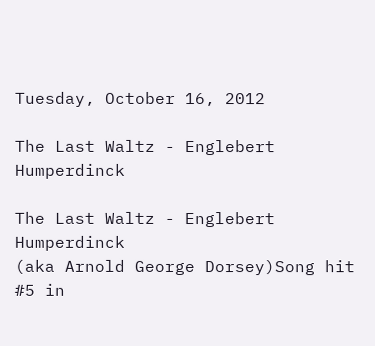Tuesday, October 16, 2012

The Last Waltz - Englebert Humperdinck

The Last Waltz - Englebert Humperdinck
(aka Arnold George Dorsey)Song hit
#5 in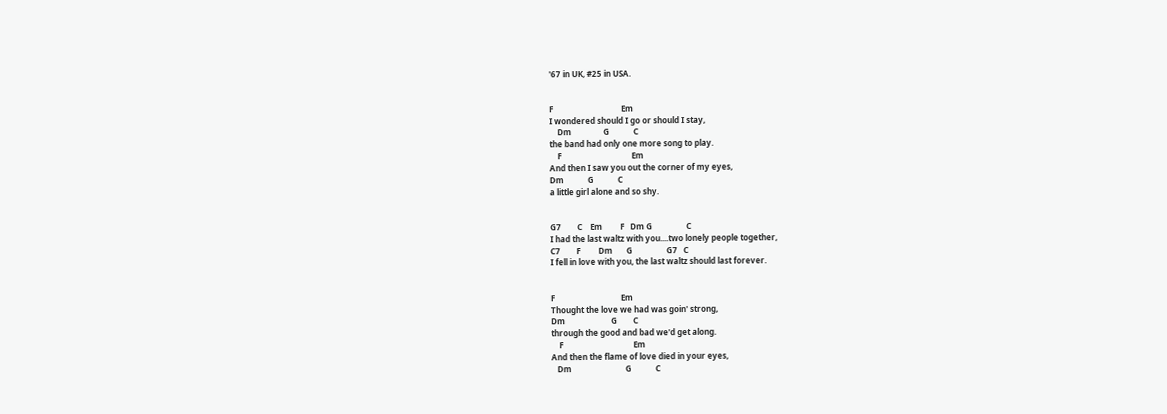'67 in UK, #25 in USA.


F                                  Em
I wondered should I go or should I stay,
    Dm                G            C
the band had only one more song to play.
    F                                   Em
And then I saw you out the corner of my eyes,
Dm            G            C
a little girl alone and so shy.


G7        C    Em         F   Dm G                 C
I had the last waltz with you....two lonely people together,
C7        F         Dm       G                 G7   C
I fell in love with you, the last waltz should last forever.


F                                 Em
Thought the love we had was goin' strong,
Dm                       G        C
through the good and bad we'd get along.
    F                                   Em
And then the flame of love died in your eyes,
   Dm                           G            C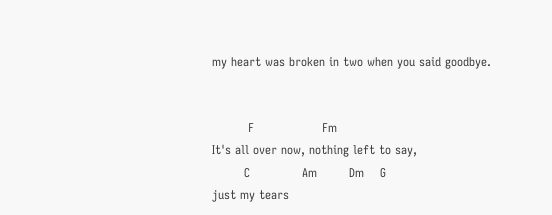my heart was broken in two when you said goodbye.


         F                 Fm
It's all over now, nothing left to say,
        C             Am        Dm    G
just my tears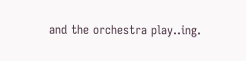and the orchestra play..ing.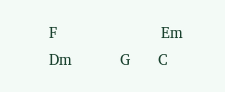F                          Em   Dm            G       C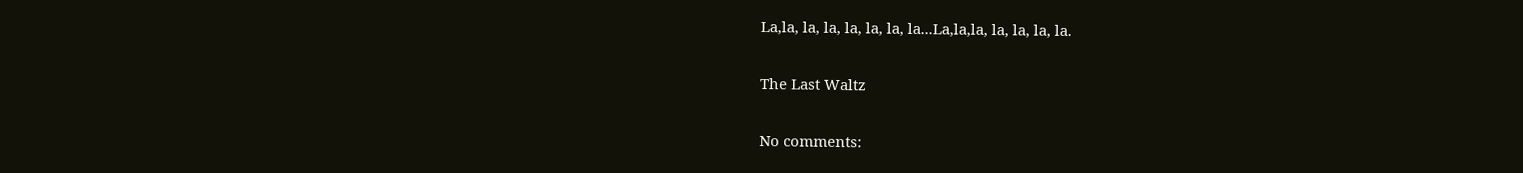La,la, la, la, la, la, la, la...La,la,la, la, la, la, la.

The Last Waltz

No comments: